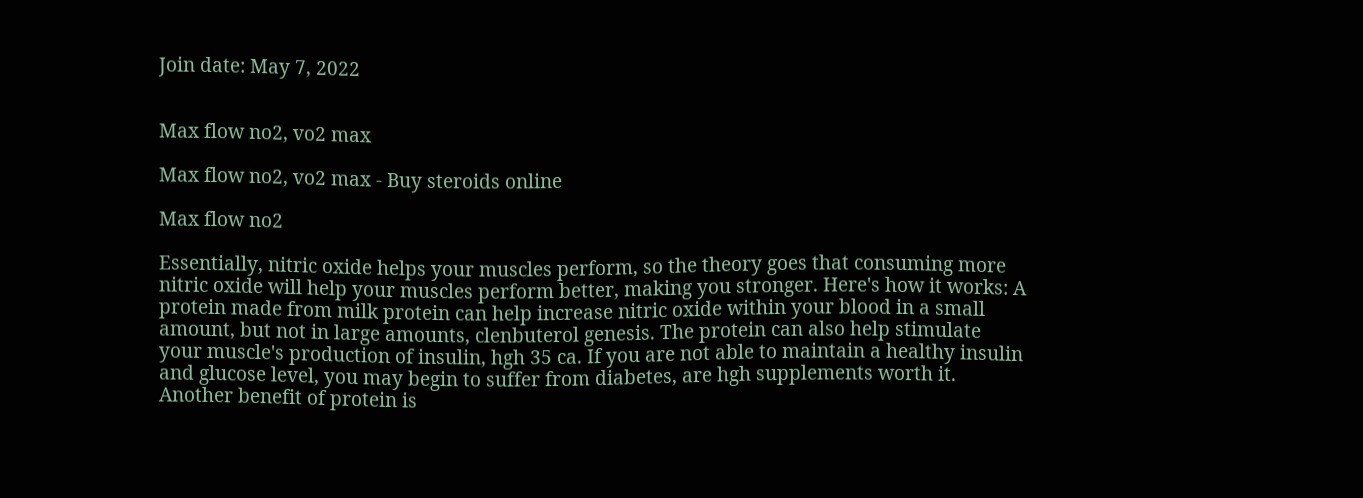Join date: May 7, 2022


Max flow no2, vo2 max

Max flow no2, vo2 max - Buy steroids online

Max flow no2

Essentially, nitric oxide helps your muscles perform, so the theory goes that consuming more nitric oxide will help your muscles perform better, making you stronger. Here's how it works: A protein made from milk protein can help increase nitric oxide within your blood in a small amount, but not in large amounts, clenbuterol genesis. The protein can also help stimulate your muscle's production of insulin, hgh 35 ca. If you are not able to maintain a healthy insulin and glucose level, you may begin to suffer from diabetes, are hgh supplements worth it. Another benefit of protein is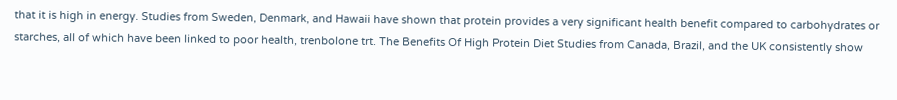that it is high in energy. Studies from Sweden, Denmark, and Hawaii have shown that protein provides a very significant health benefit compared to carbohydrates or starches, all of which have been linked to poor health, trenbolone trt. The Benefits Of High Protein Diet Studies from Canada, Brazil, and the UK consistently show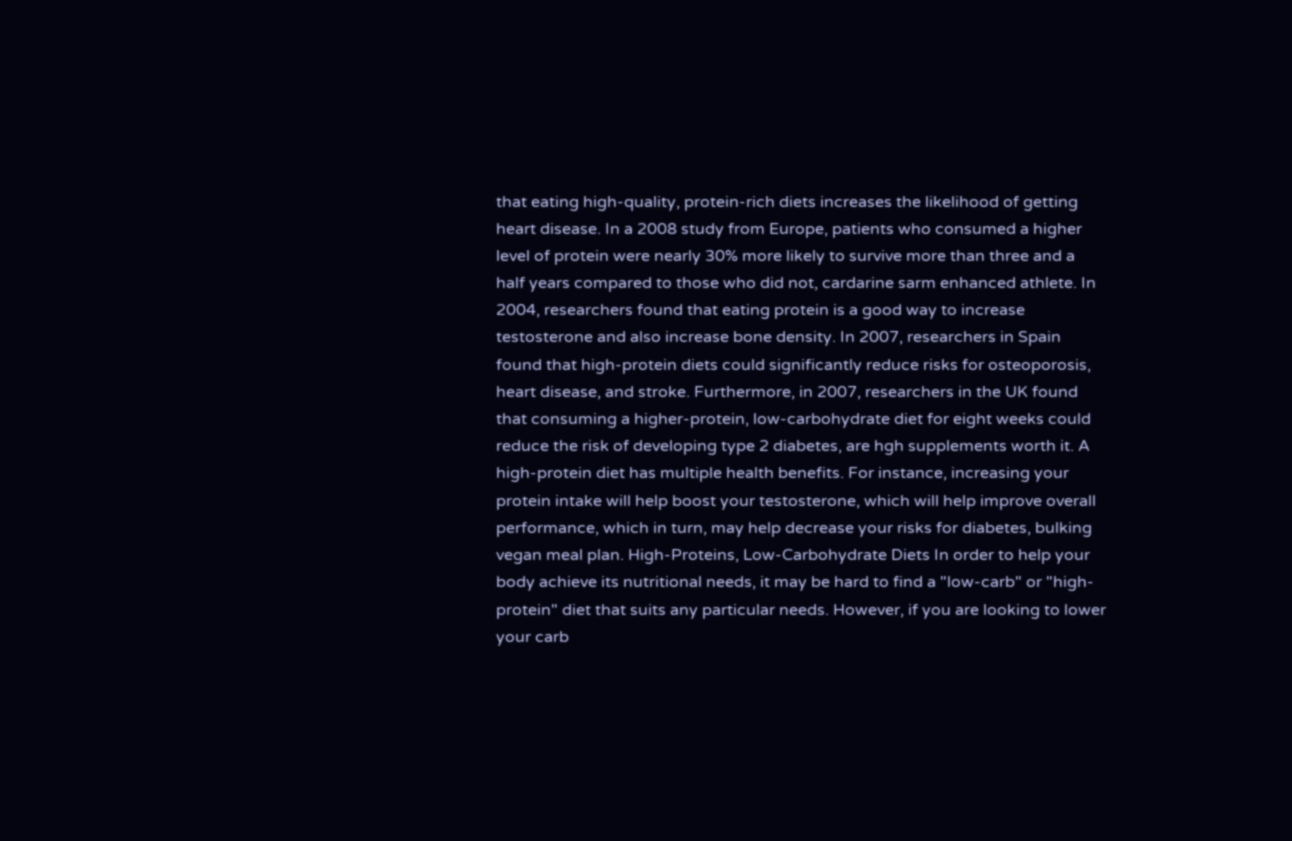that eating high-quality, protein-rich diets increases the likelihood of getting heart disease. In a 2008 study from Europe, patients who consumed a higher level of protein were nearly 30% more likely to survive more than three and a half years compared to those who did not, cardarine sarm enhanced athlete. In 2004, researchers found that eating protein is a good way to increase testosterone and also increase bone density. In 2007, researchers in Spain found that high-protein diets could significantly reduce risks for osteoporosis, heart disease, and stroke. Furthermore, in 2007, researchers in the UK found that consuming a higher-protein, low-carbohydrate diet for eight weeks could reduce the risk of developing type 2 diabetes, are hgh supplements worth it. A high-protein diet has multiple health benefits. For instance, increasing your protein intake will help boost your testosterone, which will help improve overall performance, which in turn, may help decrease your risks for diabetes, bulking vegan meal plan. High-Proteins, Low-Carbohydrate Diets In order to help your body achieve its nutritional needs, it may be hard to find a "low-carb" or "high-protein" diet that suits any particular needs. However, if you are looking to lower your carb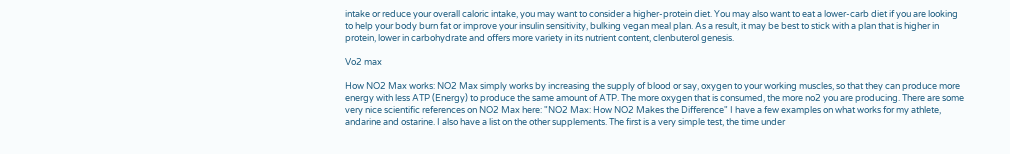intake or reduce your overall caloric intake, you may want to consider a higher-protein diet. You may also want to eat a lower-carb diet if you are looking to help your body burn fat or improve your insulin sensitivity, bulking vegan meal plan. As a result, it may be best to stick with a plan that is higher in protein, lower in carbohydrate and offers more variety in its nutrient content, clenbuterol genesis.

Vo2 max

How NO2 Max works: NO2 Max simply works by increasing the supply of blood or say, oxygen to your working muscles, so that they can produce more energy with less ATP (Energy) to produce the same amount of ATP. The more oxygen that is consumed, the more no2 you are producing. There are some very nice scientific references on NO2 Max here: "NO2 Max: How NO2 Makes the Difference" I have a few examples on what works for my athlete, andarine and ostarine. I also have a list on the other supplements. The first is a very simple test, the time under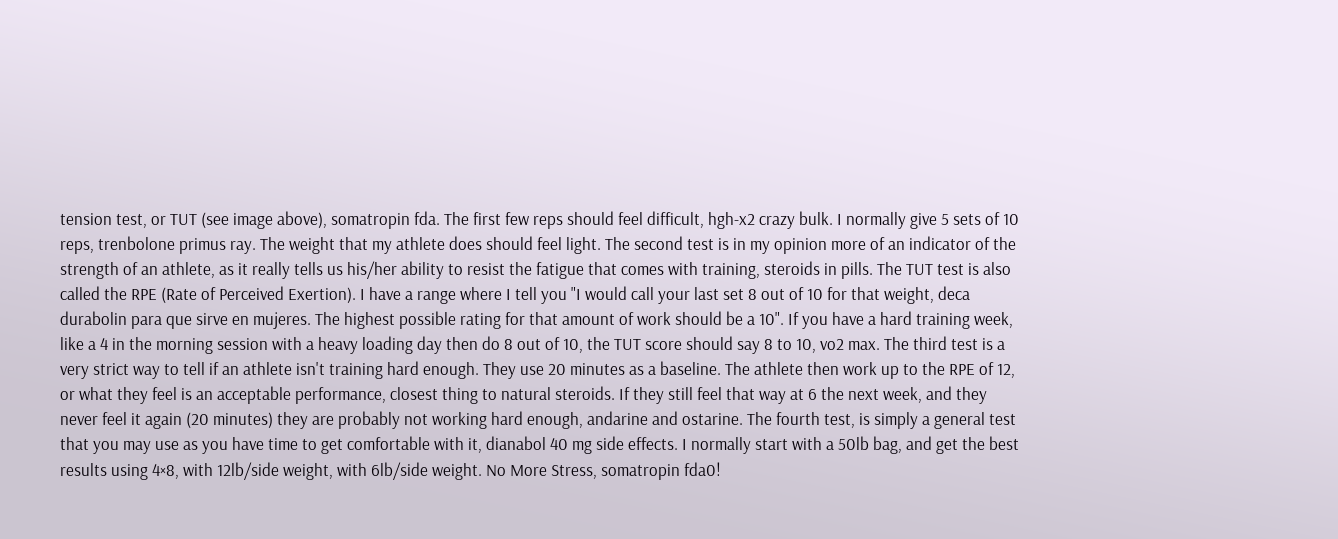tension test, or TUT (see image above), somatropin fda. The first few reps should feel difficult, hgh-x2 crazy bulk. I normally give 5 sets of 10 reps, trenbolone primus ray. The weight that my athlete does should feel light. The second test is in my opinion more of an indicator of the strength of an athlete, as it really tells us his/her ability to resist the fatigue that comes with training, steroids in pills. The TUT test is also called the RPE (Rate of Perceived Exertion). I have a range where I tell you "I would call your last set 8 out of 10 for that weight, deca durabolin para que sirve en mujeres. The highest possible rating for that amount of work should be a 10". If you have a hard training week, like a 4 in the morning session with a heavy loading day then do 8 out of 10, the TUT score should say 8 to 10, vo2 max. The third test is a very strict way to tell if an athlete isn't training hard enough. They use 20 minutes as a baseline. The athlete then work up to the RPE of 12, or what they feel is an acceptable performance, closest thing to natural steroids. If they still feel that way at 6 the next week, and they never feel it again (20 minutes) they are probably not working hard enough, andarine and ostarine. The fourth test, is simply a general test that you may use as you have time to get comfortable with it, dianabol 40 mg side effects. I normally start with a 50lb bag, and get the best results using 4×8, with 12lb/side weight, with 6lb/side weight. No More Stress, somatropin fda0!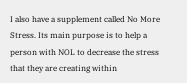I also have a supplement called No More Stress. Its main purpose is to help a person with NOL to decrease the stress that they are creating within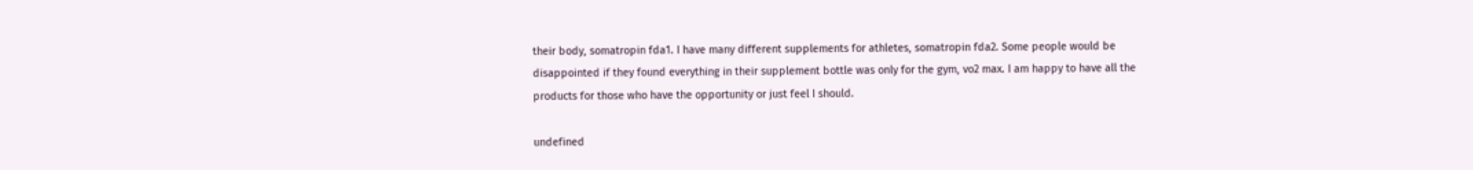their body, somatropin fda1. I have many different supplements for athletes, somatropin fda2. Some people would be disappointed if they found everything in their supplement bottle was only for the gym, vo2 max. I am happy to have all the products for those who have the opportunity or just feel I should.

undefined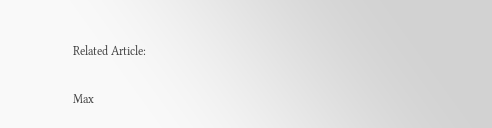Related Article:

Max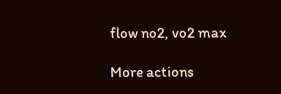flow no2, vo2 max

More actions